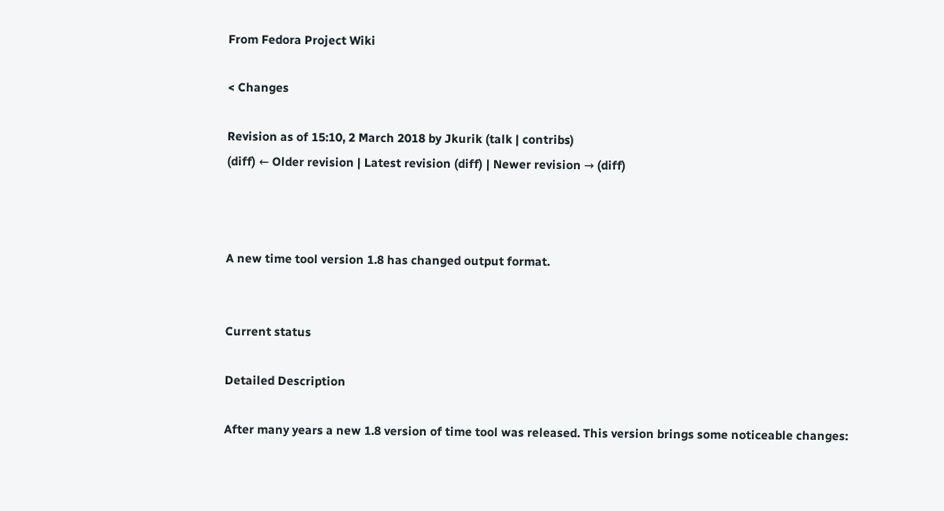From Fedora Project Wiki

< Changes

Revision as of 15:10, 2 March 2018 by Jkurik (talk | contribs)
(diff) ← Older revision | Latest revision (diff) | Newer revision → (diff)



A new time tool version 1.8 has changed output format.


Current status

Detailed Description

After many years a new 1.8 version of time tool was released. This version brings some noticeable changes: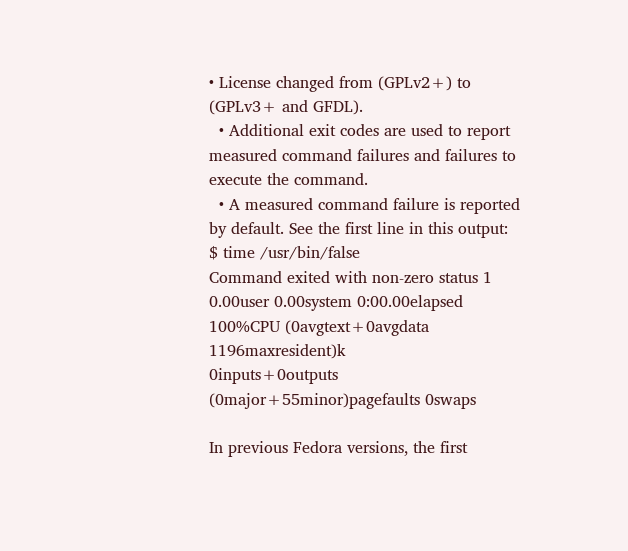• License changed from (GPLv2+) to (GPLv3+ and GFDL).
  • Additional exit codes are used to report measured command failures and failures to execute the command.
  • A measured command failure is reported by default. See the first line in this output:
$ time /usr/bin/false
Command exited with non-zero status 1
0.00user 0.00system 0:00.00elapsed 100%CPU (0avgtext+0avgdata 1196maxresident)k
0inputs+0outputs (0major+55minor)pagefaults 0swaps

In previous Fedora versions, the first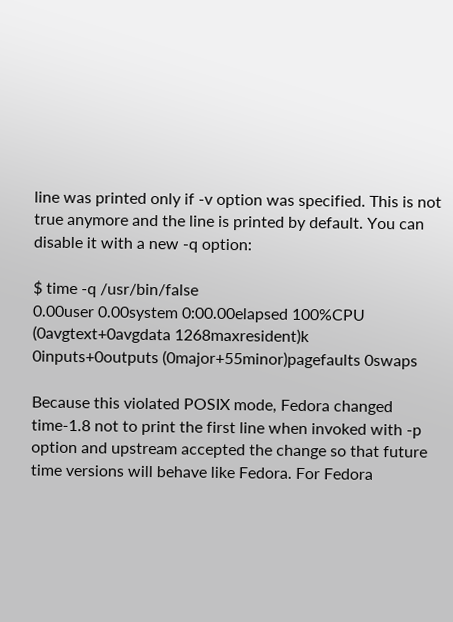line was printed only if -v option was specified. This is not true anymore and the line is printed by default. You can disable it with a new -q option:

$ time -q /usr/bin/false
0.00user 0.00system 0:00.00elapsed 100%CPU (0avgtext+0avgdata 1268maxresident)k
0inputs+0outputs (0major+55minor)pagefaults 0swaps

Because this violated POSIX mode, Fedora changed time-1.8 not to print the first line when invoked with -p option and upstream accepted the change so that future time versions will behave like Fedora. For Fedora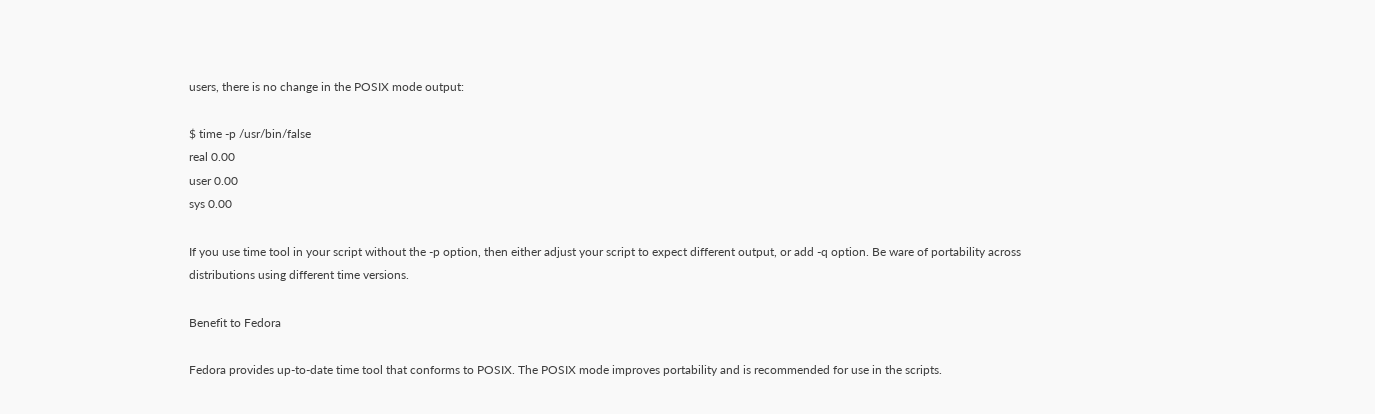users, there is no change in the POSIX mode output:

$ time -p /usr/bin/false
real 0.00
user 0.00
sys 0.00

If you use time tool in your script without the -p option, then either adjust your script to expect different output, or add -q option. Be ware of portability across distributions using different time versions.

Benefit to Fedora

Fedora provides up-to-date time tool that conforms to POSIX. The POSIX mode improves portability and is recommended for use in the scripts.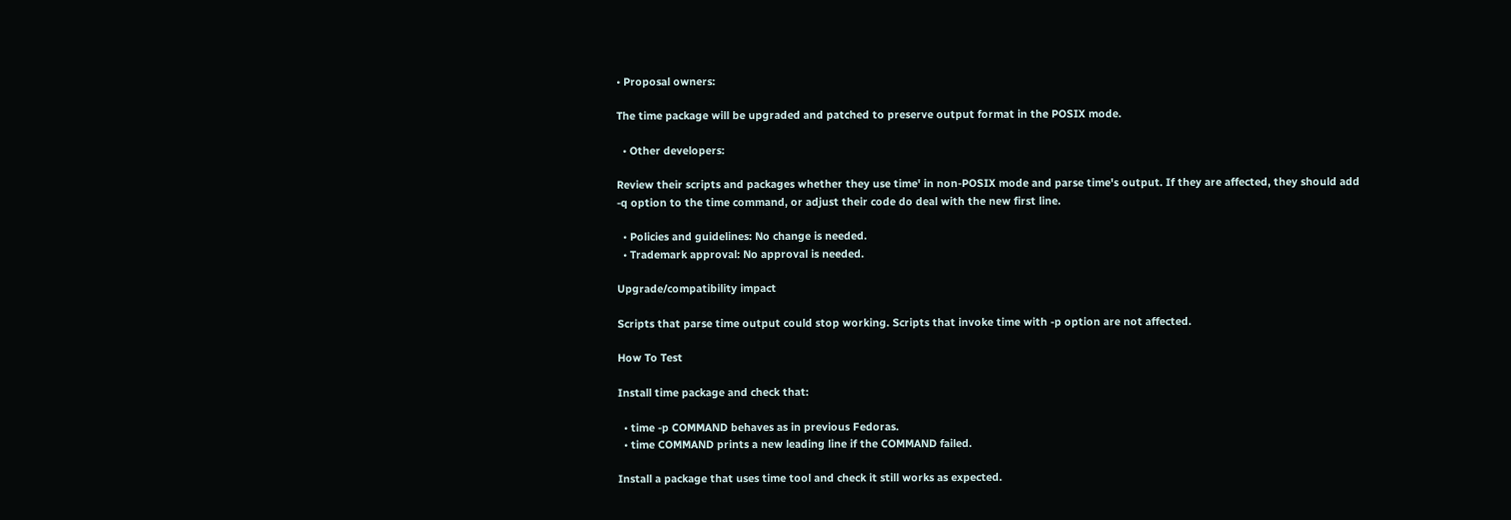• Proposal owners:

The time package will be upgraded and patched to preserve output format in the POSIX mode.

  • Other developers:

Review their scripts and packages whether they use time' in non-POSIX mode and parse time's output. If they are affected, they should add -q option to the time command, or adjust their code do deal with the new first line.

  • Policies and guidelines: No change is needed.
  • Trademark approval: No approval is needed.

Upgrade/compatibility impact

Scripts that parse time output could stop working. Scripts that invoke time with -p option are not affected.

How To Test

Install time package and check that:

  • time -p COMMAND behaves as in previous Fedoras.
  • time COMMAND prints a new leading line if the COMMAND failed.

Install a package that uses time tool and check it still works as expected.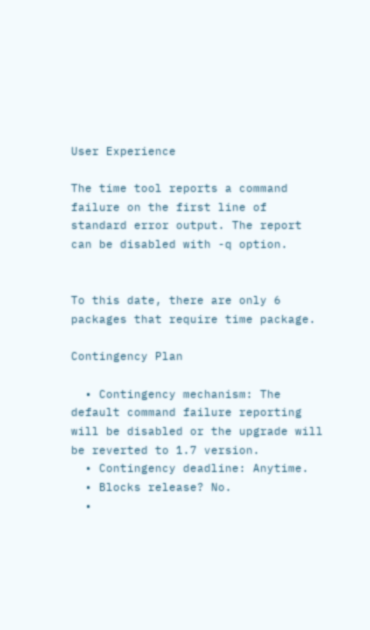User Experience

The time tool reports a command failure on the first line of standard error output. The report can be disabled with -q option.


To this date, there are only 6 packages that require time package.

Contingency Plan

  • Contingency mechanism: The default command failure reporting will be disabled or the upgrade will be reverted to 1.7 version.
  • Contingency deadline: Anytime.
  • Blocks release? No.
  •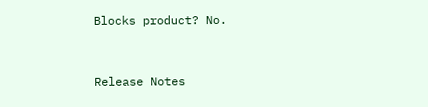Blocks product? No.


Release Notes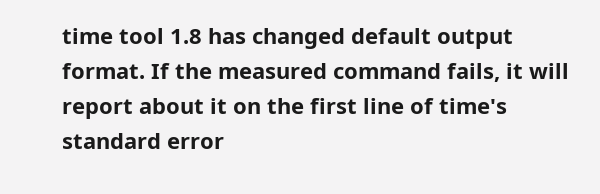time tool 1.8 has changed default output format. If the measured command fails, it will report about it on the first line of time's standard error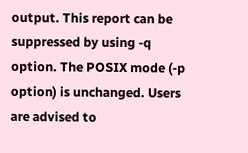output. This report can be suppressed by using -q option. The POSIX mode (-p option) is unchanged. Users are advised to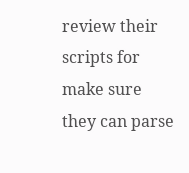review their scripts for make sure they can parse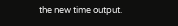the new time output.